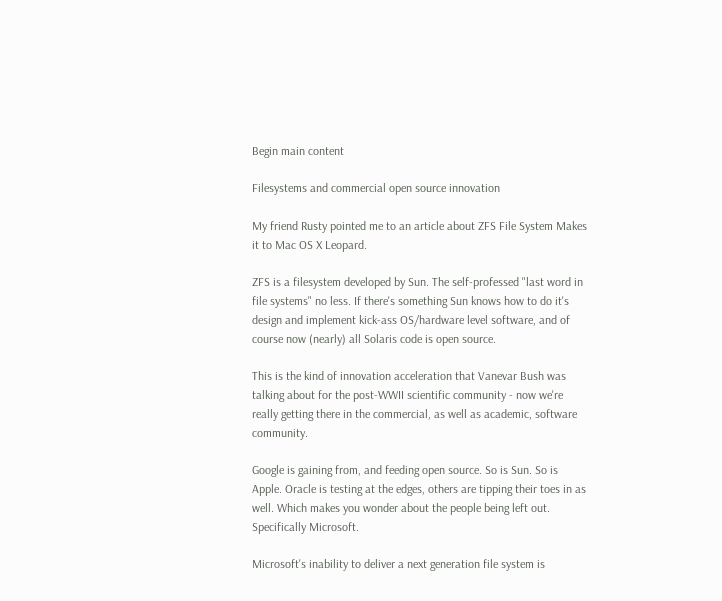Begin main content

Filesystems and commercial open source innovation

My friend Rusty pointed me to an article about ZFS File System Makes it to Mac OS X Leopard.

ZFS is a filesystem developed by Sun. The self-professed "last word in file systems" no less. If there's something Sun knows how to do it's design and implement kick-ass OS/hardware level software, and of course now (nearly) all Solaris code is open source.

This is the kind of innovation acceleration that Vanevar Bush was talking about for the post-WWII scientific community - now we're really getting there in the commercial, as well as academic, software community.

Google is gaining from, and feeding open source. So is Sun. So is Apple. Oracle is testing at the edges, others are tipping their toes in as well. Which makes you wonder about the people being left out. Specifically Microsoft.

Microsoft's inability to deliver a next generation file system is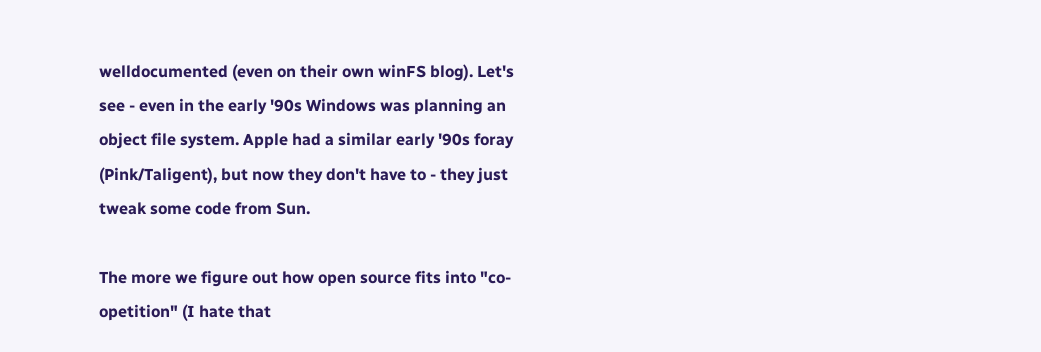welldocumented (even on their own winFS blog). Let's see - even in the early '90s Windows was planning an object file system. Apple had a similar early '90s foray (Pink/Taligent), but now they don't have to - they just tweak some code from Sun.

The more we figure out how open source fits into "co-opetition" (I hate that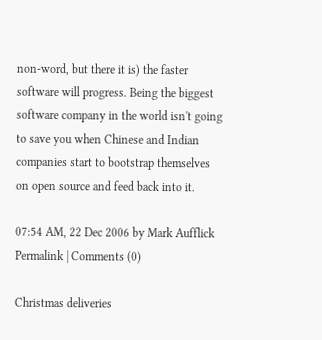non-word, but there it is) the faster software will progress. Being the biggest software company in the world isn't going to save you when Chinese and Indian companies start to bootstrap themselves on open source and feed back into it.

07:54 AM, 22 Dec 2006 by Mark Aufflick Permalink | Comments (0)

Christmas deliveries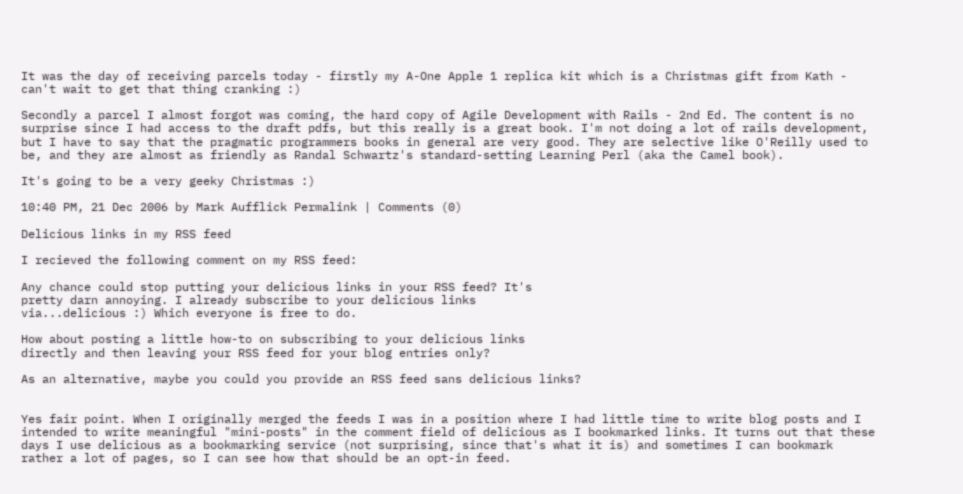It was the day of receiving parcels today - firstly my A-One Apple 1 replica kit which is a Christmas gift from Kath - can't wait to get that thing cranking :)

Secondly a parcel I almost forgot was coming, the hard copy of Agile Development with Rails - 2nd Ed. The content is no surprise since I had access to the draft pdfs, but this really is a great book. I'm not doing a lot of rails development, but I have to say that the pragmatic programmers books in general are very good. They are selective like O'Reilly used to be, and they are almost as friendly as Randal Schwartz's standard-setting Learning Perl (aka the Camel book).

It's going to be a very geeky Christmas :)

10:40 PM, 21 Dec 2006 by Mark Aufflick Permalink | Comments (0)

Delicious links in my RSS feed

I recieved the following comment on my RSS feed:

Any chance could stop putting your delicious links in your RSS feed? It's
pretty darn annoying. I already subscribe to your delicious links
via...delicious :) Which everyone is free to do.

How about posting a little how-to on subscribing to your delicious links
directly and then leaving your RSS feed for your blog entries only?

As an alternative, maybe you could you provide an RSS feed sans delicious links?


Yes fair point. When I originally merged the feeds I was in a position where I had little time to write blog posts and I intended to write meaningful "mini-posts" in the comment field of delicious as I bookmarked links. It turns out that these days I use delicious as a bookmarking service (not surprising, since that's what it is) and sometimes I can bookmark rather a lot of pages, so I can see how that should be an opt-in feed.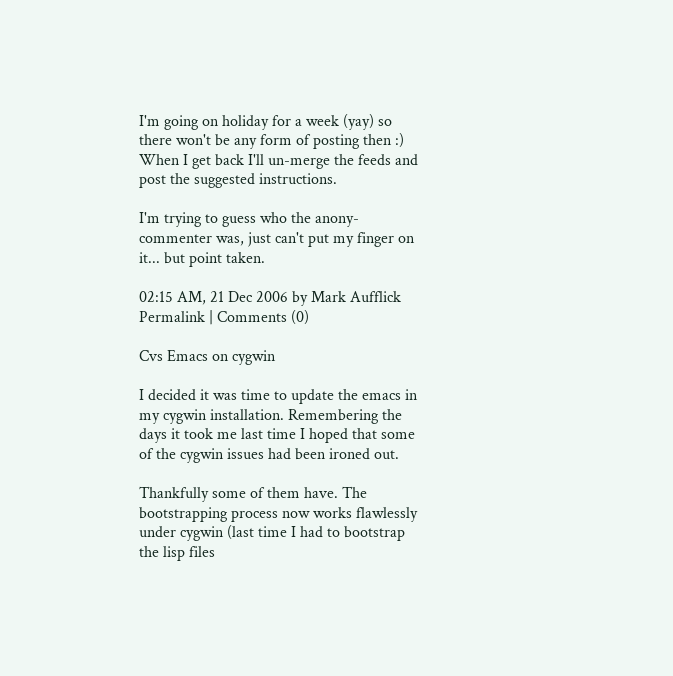I'm going on holiday for a week (yay) so there won't be any form of posting then :) When I get back I'll un-merge the feeds and post the suggested instructions.

I'm trying to guess who the anony-commenter was, just can't put my finger on it... but point taken.

02:15 AM, 21 Dec 2006 by Mark Aufflick Permalink | Comments (0)

Cvs Emacs on cygwin

I decided it was time to update the emacs in my cygwin installation. Remembering the days it took me last time I hoped that some of the cygwin issues had been ironed out.

Thankfully some of them have. The bootstrapping process now works flawlessly under cygwin (last time I had to bootstrap the lisp files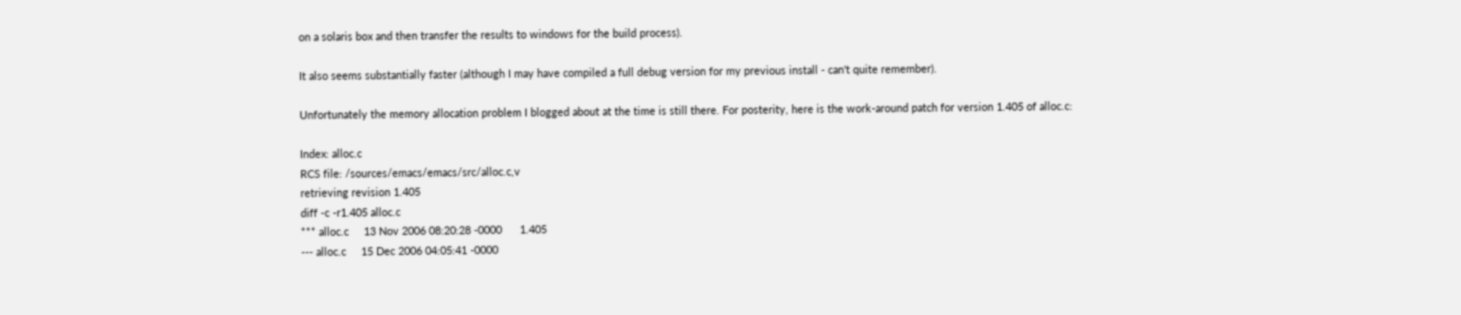on a solaris box and then transfer the results to windows for the build process).

It also seems substantially faster (although I may have compiled a full debug version for my previous install - can't quite remember).

Unfortunately the memory allocation problem I blogged about at the time is still there. For posterity, here is the work-around patch for version 1.405 of alloc.c:

Index: alloc.c
RCS file: /sources/emacs/emacs/src/alloc.c,v
retrieving revision 1.405
diff -c -r1.405 alloc.c
*** alloc.c     13 Nov 2006 08:20:28 -0000      1.405
--- alloc.c     15 Dec 2006 04:05:41 -0000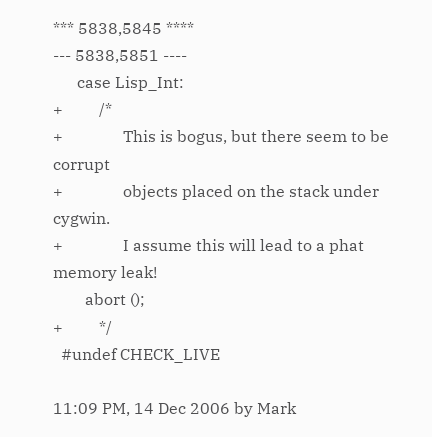*** 5838,5845 ****
--- 5838,5851 ----
      case Lisp_Int:
+         /*
+               This is bogus, but there seem to be corrupt
+               objects placed on the stack under cygwin.
+               I assume this will lead to a phat memory leak!
        abort ();
+         */
  #undef CHECK_LIVE

11:09 PM, 14 Dec 2006 by Mark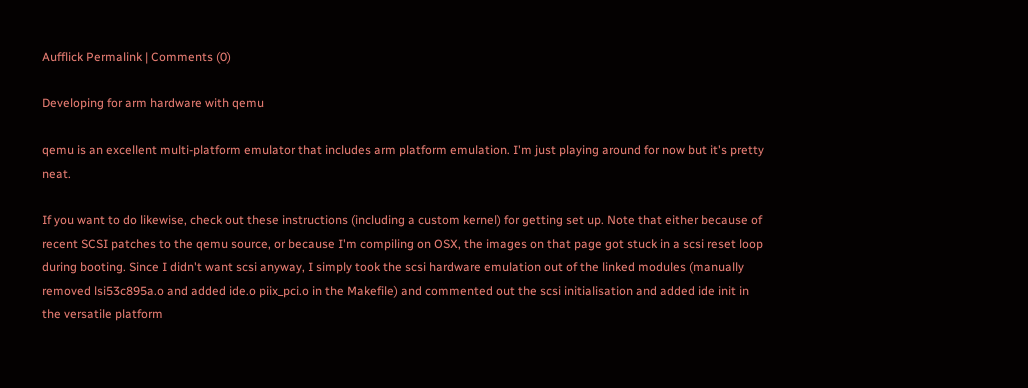Aufflick Permalink | Comments (0)

Developing for arm hardware with qemu

qemu is an excellent multi-platform emulator that includes arm platform emulation. I'm just playing around for now but it's pretty neat.

If you want to do likewise, check out these instructions (including a custom kernel) for getting set up. Note that either because of recent SCSI patches to the qemu source, or because I'm compiling on OSX, the images on that page got stuck in a scsi reset loop during booting. Since I didn't want scsi anyway, I simply took the scsi hardware emulation out of the linked modules (manually removed lsi53c895a.o and added ide.o piix_pci.o in the Makefile) and commented out the scsi initialisation and added ide init in the versatile platform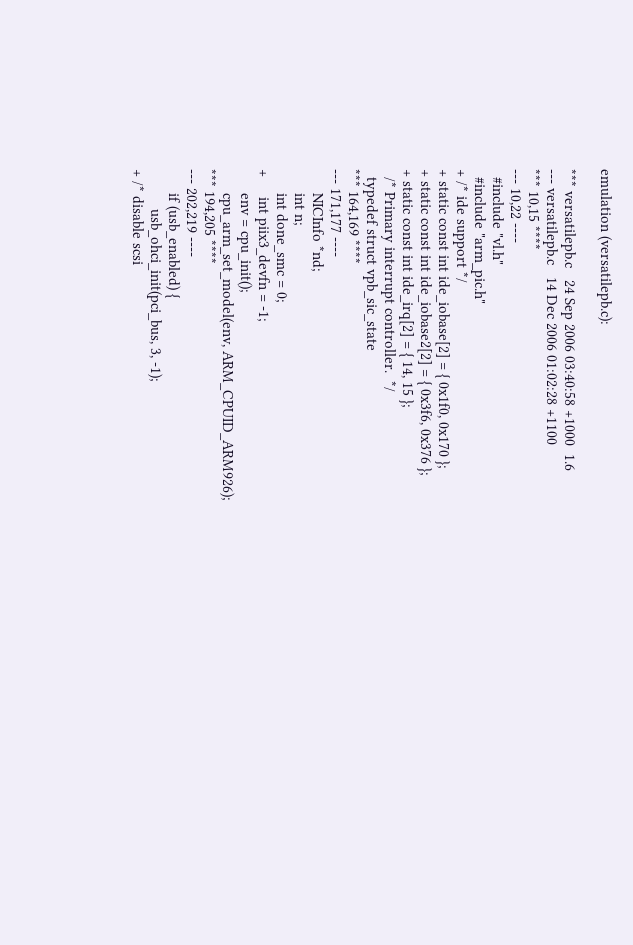emulation (versatilepb.c):

*** versatilepb.c   24 Sep 2006 03:40:58 +1000  1.6
--- versatilepb.c   14 Dec 2006 01:02:28 +1100
*** 10,15 ****
--- 10,22 ----
  #include "vl.h"
  #include "arm_pic.h"
+ /* ide support */
+ static const int ide_iobase[2] = { 0x1f0, 0x170 };
+ static const int ide_iobase2[2] = { 0x3f6, 0x376 };
+ static const int ide_irq[2] = { 14, 15 };
  /* Primary interrupt controller.  */
  typedef struct vpb_sic_state
*** 164,169 ****
--- 171,177 ----
      NICInfo *nd;
      int n;
      int done_smc = 0;
+     int piix3_devfn = -1;
      env = cpu_init();
      cpu_arm_set_model(env, ARM_CPUID_ARM926);
*** 194,205 ****
--- 202,219 ----
      if (usb_enabled) {
          usb_ohci_init(pci_bus, 3, -1);
+ /* disable scsi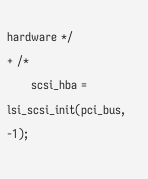hardware */
+ /*
      scsi_hba = lsi_scsi_init(pci_bus, -1);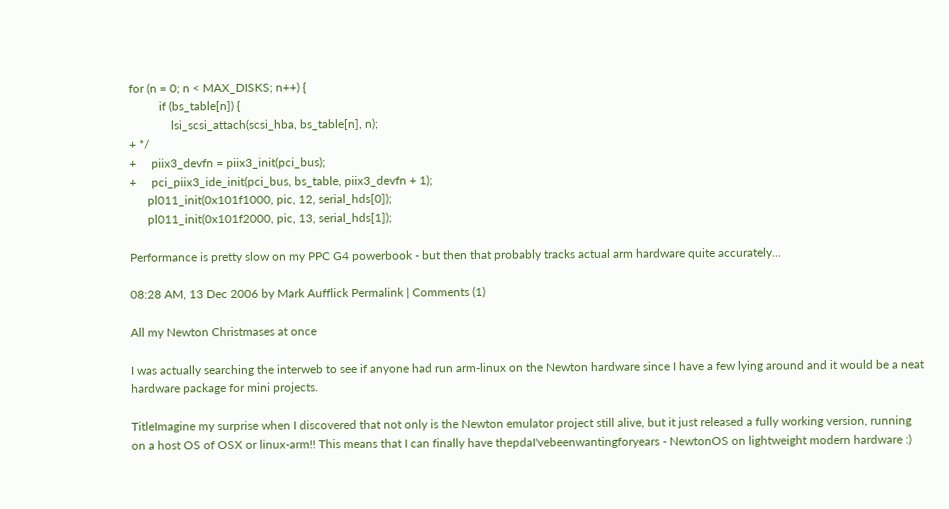for (n = 0; n < MAX_DISKS; n++) {
          if (bs_table[n]) {
              lsi_scsi_attach(scsi_hba, bs_table[n], n);
+ */
+     piix3_devfn = piix3_init(pci_bus);
+     pci_piix3_ide_init(pci_bus, bs_table, piix3_devfn + 1);
      pl011_init(0x101f1000, pic, 12, serial_hds[0]);
      pl011_init(0x101f2000, pic, 13, serial_hds[1]);

Performance is pretty slow on my PPC G4 powerbook - but then that probably tracks actual arm hardware quite accurately...

08:28 AM, 13 Dec 2006 by Mark Aufflick Permalink | Comments (1)

All my Newton Christmases at once

I was actually searching the interweb to see if anyone had run arm-linux on the Newton hardware since I have a few lying around and it would be a neat hardware package for mini projects.

TitleImagine my surprise when I discovered that not only is the Newton emulator project still alive, but it just released a fully working version, running on a host OS of OSX or linux-arm!! This means that I can finally have thepdaI'vebeenwantingforyears - NewtonOS on lightweight modern hardware :)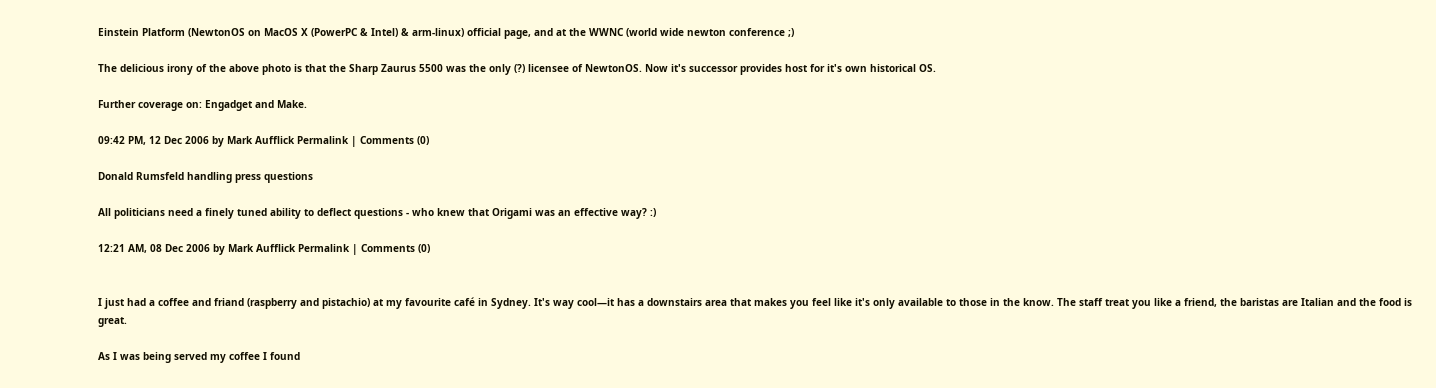Einstein Platform (NewtonOS on MacOS X (PowerPC & Intel) & arm-linux) official page, and at the WWNC (world wide newton conference ;)

The delicious irony of the above photo is that the Sharp Zaurus 5500 was the only (?) licensee of NewtonOS. Now it's successor provides host for it's own historical OS.

Further coverage on: Engadget and Make.

09:42 PM, 12 Dec 2006 by Mark Aufflick Permalink | Comments (0)

Donald Rumsfeld handling press questions

All politicians need a finely tuned ability to deflect questions - who knew that Origami was an effective way? :)

12:21 AM, 08 Dec 2006 by Mark Aufflick Permalink | Comments (0)


I just had a coffee and friand (raspberry and pistachio) at my favourite café in Sydney. It's way cool—it has a downstairs area that makes you feel like it's only available to those in the know. The staff treat you like a friend, the baristas are Italian and the food is great.

As I was being served my coffee I found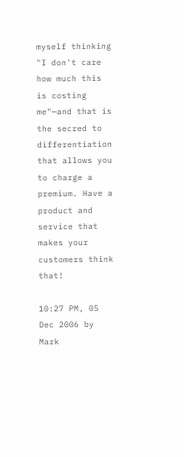myself thinking "I don't care how much this is costing me"—and that is the secred to differentiation that allows you to charge a premium. Have a product and service that makes your customers think that!

10:27 PM, 05 Dec 2006 by Mark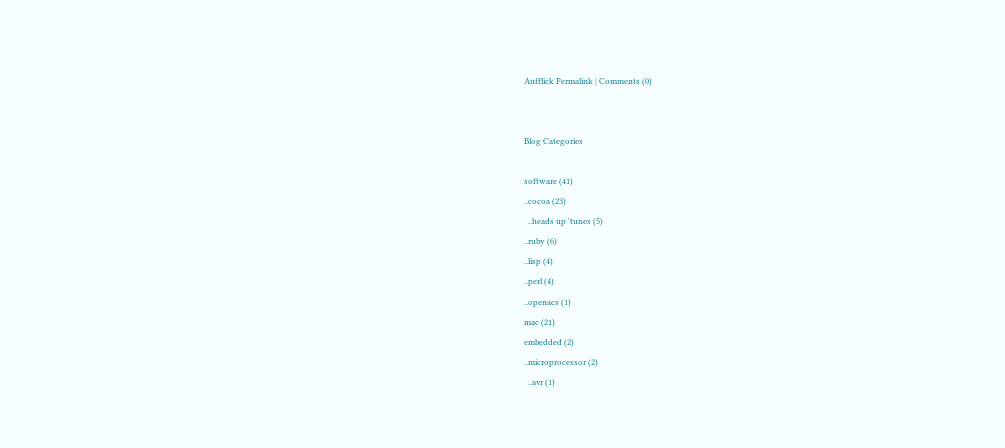Aufflick Permalink | Comments (0)


Blog Categories

software (41)
..cocoa (23)
  ..heads up 'tunes (5)
..ruby (6)
..lisp (4)
..perl (4)
..openacs (1)
mac (21)
embedded (2)
..microprocessor (2)
  ..avr (1)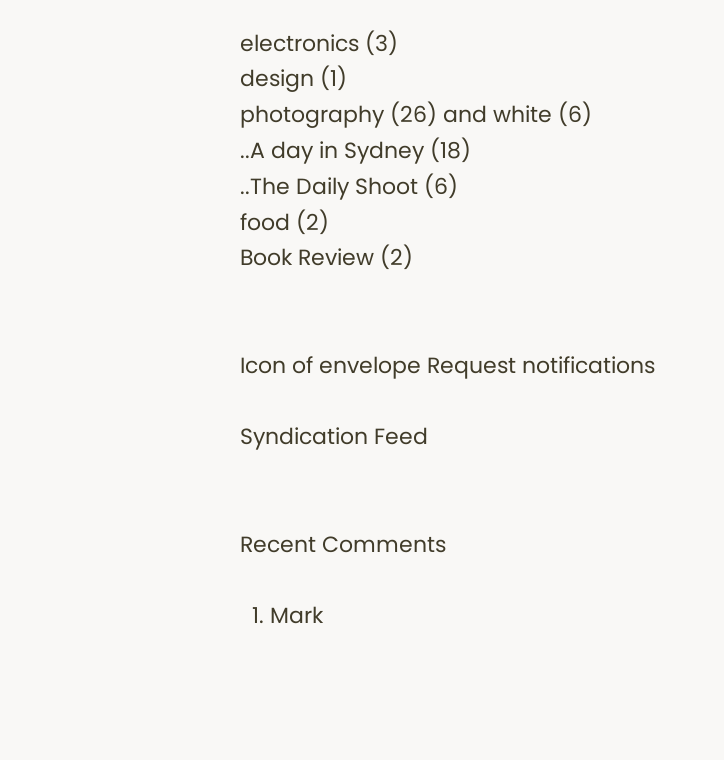electronics (3)
design (1)
photography (26) and white (6)
..A day in Sydney (18)
..The Daily Shoot (6)
food (2)
Book Review (2)


Icon of envelope Request notifications

Syndication Feed


Recent Comments

  1. Mark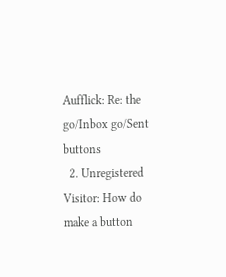Aufflick: Re: the go/Inbox go/Sent buttons
  2. Unregistered Visitor: How do make a button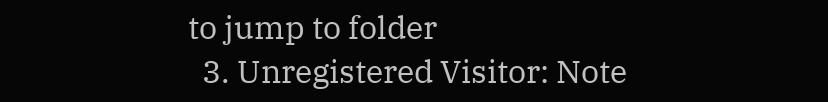to jump to folder
  3. Unregistered Visitor: Note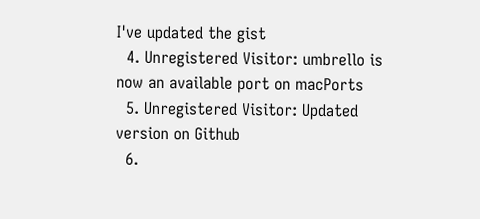I've updated the gist
  4. Unregistered Visitor: umbrello is now an available port on macPorts
  5. Unregistered Visitor: Updated version on Github
  6.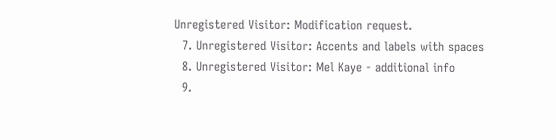Unregistered Visitor: Modification request.
  7. Unregistered Visitor: Accents and labels with spaces
  8. Unregistered Visitor: Mel Kaye - additional info
  9.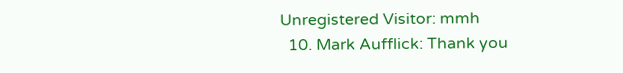Unregistered Visitor: mmh
  10. Mark Aufflick: Thank you